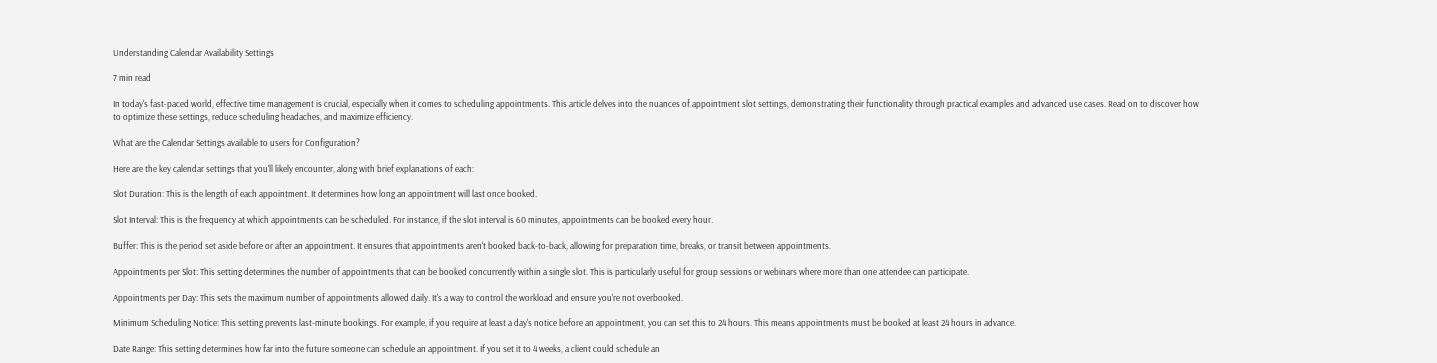Understanding Calendar Availability Settings

7 min read

In today's fast-paced world, effective time management is crucial, especially when it comes to scheduling appointments. This article delves into the nuances of appointment slot settings, demonstrating their functionality through practical examples and advanced use cases. Read on to discover how to optimize these settings, reduce scheduling headaches, and maximize efficiency.

What are the Calendar Settings available to users for Configuration?

Here are the key calendar settings that you'll likely encounter, along with brief explanations of each:

Slot Duration: This is the length of each appointment. It determines how long an appointment will last once booked.

Slot Interval: This is the frequency at which appointments can be scheduled. For instance, if the slot interval is 60 minutes, appointments can be booked every hour.

Buffer: This is the period set aside before or after an appointment. It ensures that appointments aren't booked back-to-back, allowing for preparation time, breaks, or transit between appointments.

Appointments per Slot: This setting determines the number of appointments that can be booked concurrently within a single slot. This is particularly useful for group sessions or webinars where more than one attendee can participate.

Appointments per Day: This sets the maximum number of appointments allowed daily. It's a way to control the workload and ensure you're not overbooked.

Minimum Scheduling Notice: This setting prevents last-minute bookings. For example, if you require at least a day's notice before an appointment, you can set this to 24 hours. This means appointments must be booked at least 24 hours in advance.

Date Range: This setting determines how far into the future someone can schedule an appointment. If you set it to 4 weeks, a client could schedule an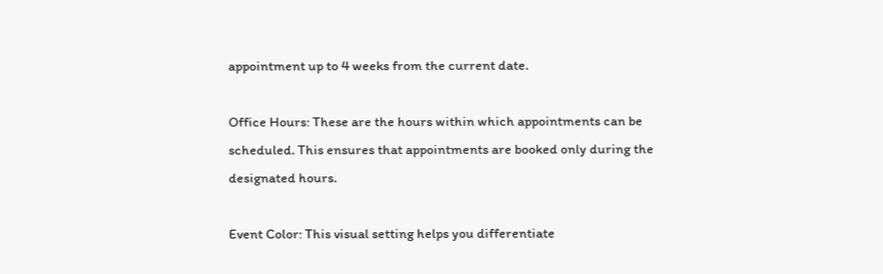appointment up to 4 weeks from the current date.

Office Hours: These are the hours within which appointments can be scheduled. This ensures that appointments are booked only during the designated hours.

Event Color: This visual setting helps you differentiate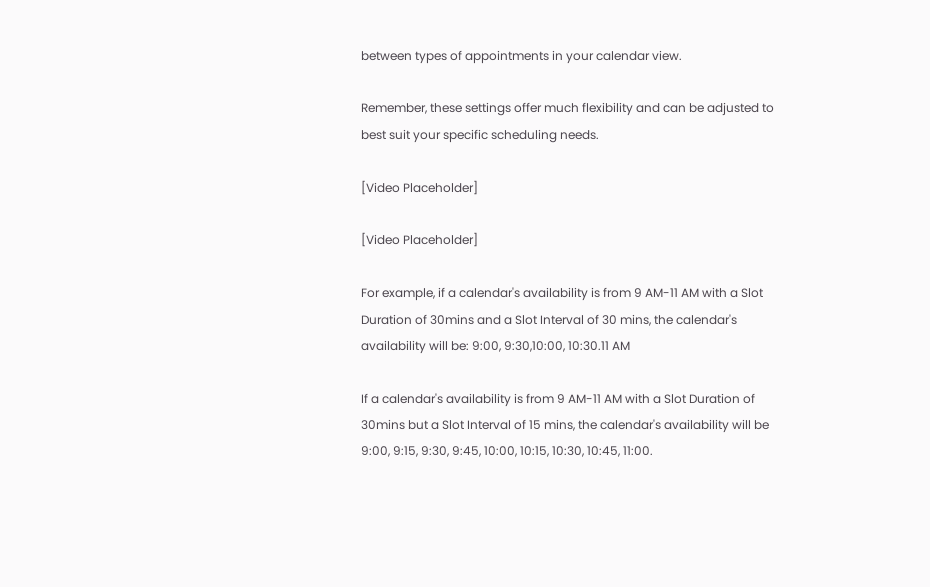between types of appointments in your calendar view.

Remember, these settings offer much flexibility and can be adjusted to best suit your specific scheduling needs.

[Video Placeholder]

[Video Placeholder]

For example, if a calendar's availability is from 9 AM-11 AM with a Slot Duration of 30mins and a Slot Interval of 30 mins, the calendar's availability will be: 9:00, 9:30,10:00, 10:30.11 AM

If a calendar's availability is from 9 AM-11 AM with a Slot Duration of 30mins but a Slot Interval of 15 mins, the calendar's availability will be 9:00, 9:15, 9:30, 9:45, 10:00, 10:15, 10:30, 10:45, 11:00.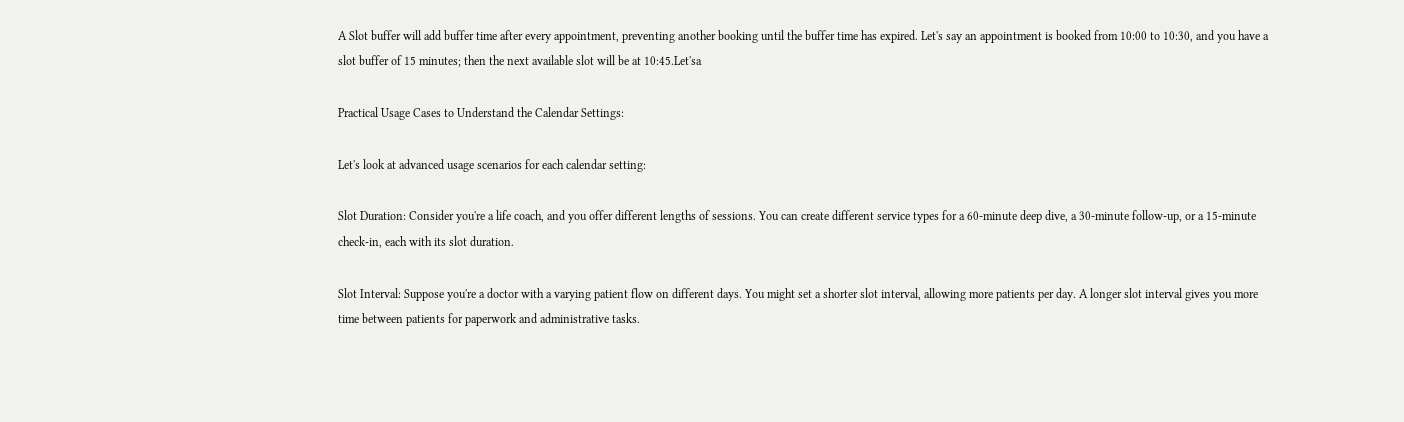A Slot buffer will add buffer time after every appointment, preventing another booking until the buffer time has expired. Let's say an appointment is booked from 10:00 to 10:30, and you have a slot buffer of 15 minutes; then the next available slot will be at 10:45.Let'sa

Practical Usage Cases to Understand the Calendar Settings:

Let's look at advanced usage scenarios for each calendar setting:

Slot Duration: Consider you're a life coach, and you offer different lengths of sessions. You can create different service types for a 60-minute deep dive, a 30-minute follow-up, or a 15-minute check-in, each with its slot duration.

Slot Interval: Suppose you're a doctor with a varying patient flow on different days. You might set a shorter slot interval, allowing more patients per day. A longer slot interval gives you more time between patients for paperwork and administrative tasks.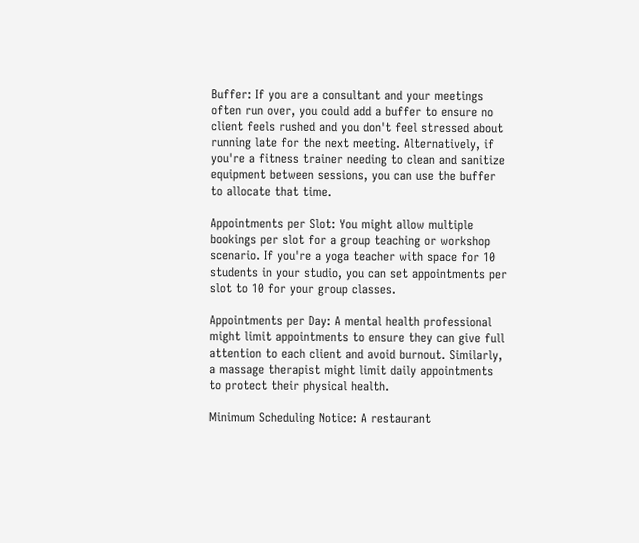Buffer: If you are a consultant and your meetings often run over, you could add a buffer to ensure no client feels rushed and you don't feel stressed about running late for the next meeting. Alternatively, if you're a fitness trainer needing to clean and sanitize equipment between sessions, you can use the buffer to allocate that time.

Appointments per Slot: You might allow multiple bookings per slot for a group teaching or workshop scenario. If you're a yoga teacher with space for 10 students in your studio, you can set appointments per slot to 10 for your group classes.

Appointments per Day: A mental health professional might limit appointments to ensure they can give full attention to each client and avoid burnout. Similarly, a massage therapist might limit daily appointments to protect their physical health.

Minimum Scheduling Notice: A restaurant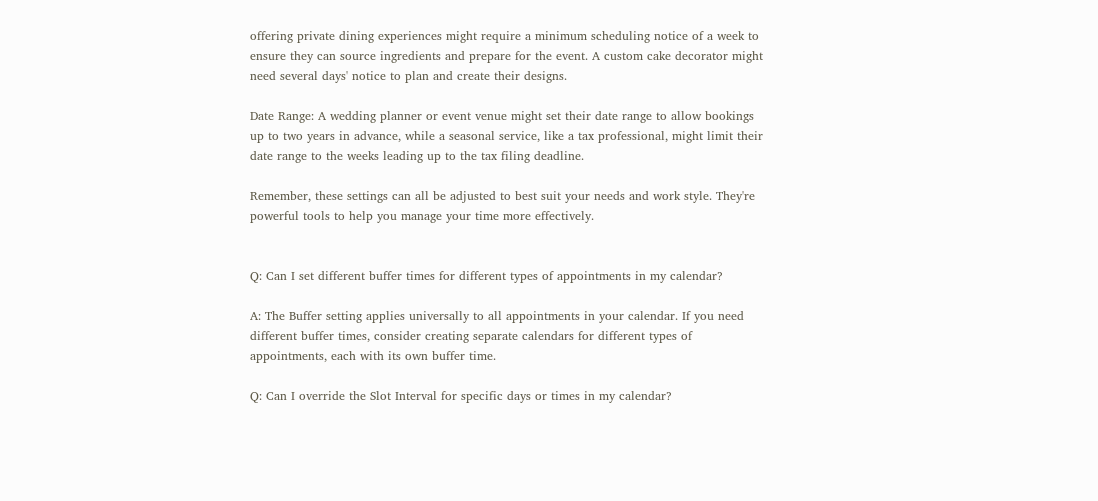offering private dining experiences might require a minimum scheduling notice of a week to ensure they can source ingredients and prepare for the event. A custom cake decorator might need several days' notice to plan and create their designs.

Date Range: A wedding planner or event venue might set their date range to allow bookings up to two years in advance, while a seasonal service, like a tax professional, might limit their date range to the weeks leading up to the tax filing deadline.

Remember, these settings can all be adjusted to best suit your needs and work style. They're powerful tools to help you manage your time more effectively.


Q: Can I set different buffer times for different types of appointments in my calendar?

A: The Buffer setting applies universally to all appointments in your calendar. If you need different buffer times, consider creating separate calendars for different types of appointments, each with its own buffer time.

Q: Can I override the Slot Interval for specific days or times in my calendar?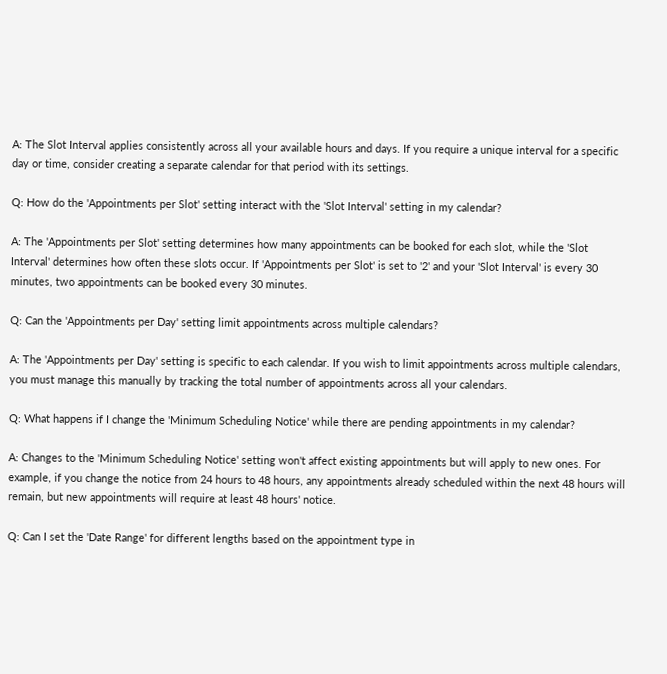A: The Slot Interval applies consistently across all your available hours and days. If you require a unique interval for a specific day or time, consider creating a separate calendar for that period with its settings.

Q: How do the 'Appointments per Slot' setting interact with the 'Slot Interval' setting in my calendar?

A: The 'Appointments per Slot' setting determines how many appointments can be booked for each slot, while the 'Slot Interval' determines how often these slots occur. If 'Appointments per Slot' is set to '2' and your 'Slot Interval' is every 30 minutes, two appointments can be booked every 30 minutes.

Q: Can the 'Appointments per Day' setting limit appointments across multiple calendars?

A: The 'Appointments per Day' setting is specific to each calendar. If you wish to limit appointments across multiple calendars, you must manage this manually by tracking the total number of appointments across all your calendars.

Q: What happens if I change the 'Minimum Scheduling Notice' while there are pending appointments in my calendar?

A: Changes to the 'Minimum Scheduling Notice' setting won't affect existing appointments but will apply to new ones. For example, if you change the notice from 24 hours to 48 hours, any appointments already scheduled within the next 48 hours will remain, but new appointments will require at least 48 hours' notice.

Q: Can I set the 'Date Range' for different lengths based on the appointment type in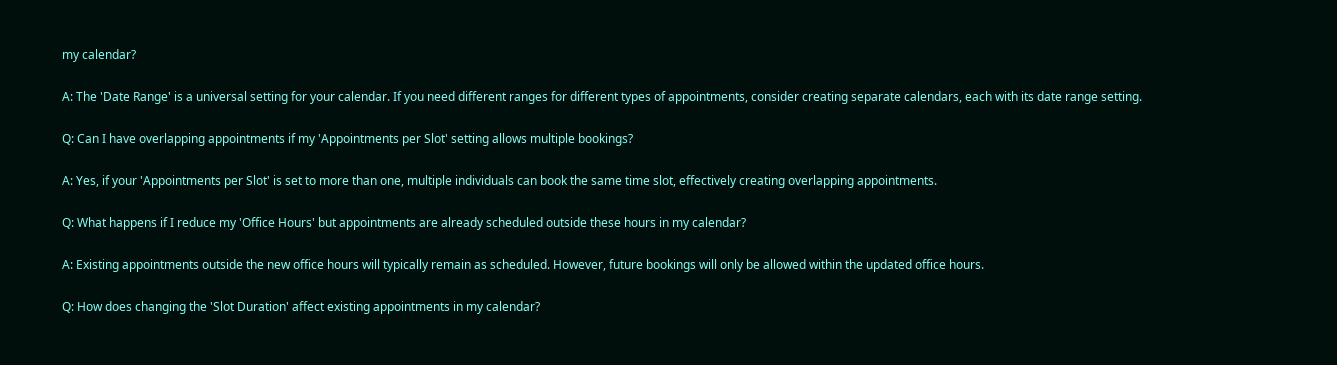my calendar?

A: The 'Date Range' is a universal setting for your calendar. If you need different ranges for different types of appointments, consider creating separate calendars, each with its date range setting.

Q: Can I have overlapping appointments if my 'Appointments per Slot' setting allows multiple bookings?

A: Yes, if your 'Appointments per Slot' is set to more than one, multiple individuals can book the same time slot, effectively creating overlapping appointments.

Q: What happens if I reduce my 'Office Hours' but appointments are already scheduled outside these hours in my calendar?

A: Existing appointments outside the new office hours will typically remain as scheduled. However, future bookings will only be allowed within the updated office hours.

Q: How does changing the 'Slot Duration' affect existing appointments in my calendar?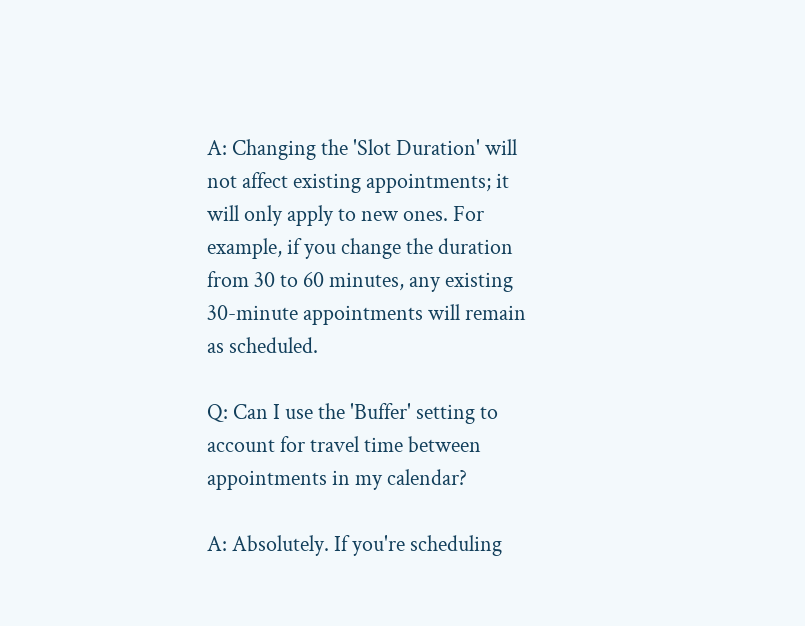A: Changing the 'Slot Duration' will not affect existing appointments; it will only apply to new ones. For example, if you change the duration from 30 to 60 minutes, any existing 30-minute appointments will remain as scheduled.

Q: Can I use the 'Buffer' setting to account for travel time between appointments in my calendar?

A: Absolutely. If you're scheduling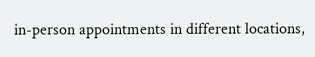in-person appointments in different locations,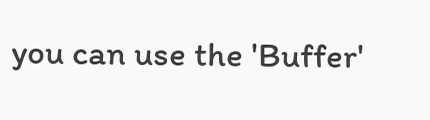you can use the 'Buffer'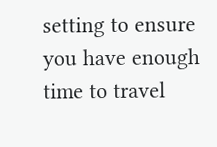setting to ensure you have enough time to travel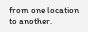from one location to another.